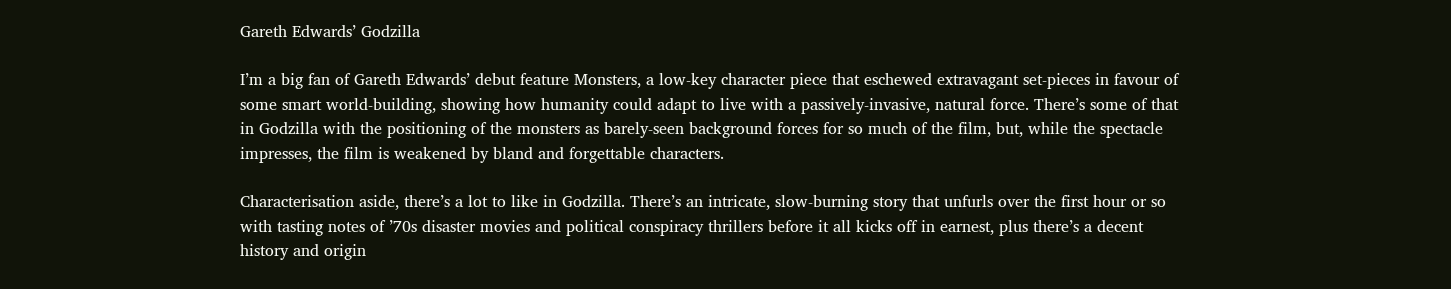Gareth Edwards’ Godzilla

I’m a big fan of Gareth Edwards’ debut feature Monsters, a low-key character piece that eschewed extravagant set-pieces in favour of some smart world-building, showing how humanity could adapt to live with a passively-invasive, natural force. There’s some of that in Godzilla with the positioning of the monsters as barely-seen background forces for so much of the film, but, while the spectacle impresses, the film is weakened by bland and forgettable characters.

Characterisation aside, there’s a lot to like in Godzilla. There’s an intricate, slow-burning story that unfurls over the first hour or so with tasting notes of ’70s disaster movies and political conspiracy thrillers before it all kicks off in earnest, plus there’s a decent history and origin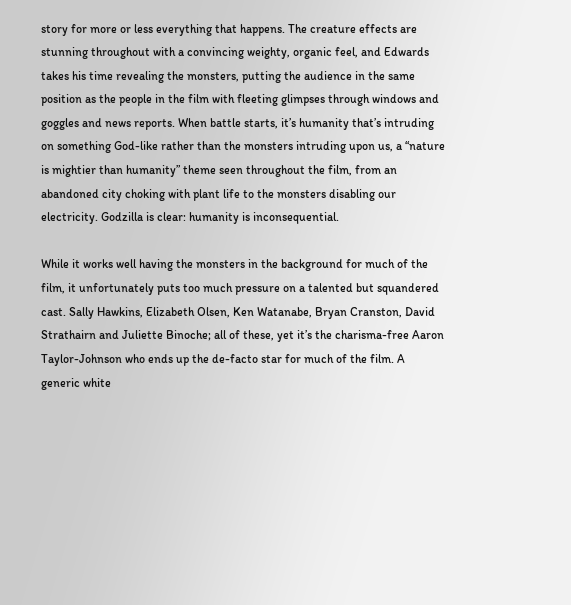story for more or less everything that happens. The creature effects are stunning throughout with a convincing weighty, organic feel, and Edwards takes his time revealing the monsters, putting the audience in the same position as the people in the film with fleeting glimpses through windows and goggles and news reports. When battle starts, it’s humanity that’s intruding on something God-like rather than the monsters intruding upon us, a “nature is mightier than humanity” theme seen throughout the film, from an abandoned city choking with plant life to the monsters disabling our electricity. Godzilla is clear: humanity is inconsequential.

While it works well having the monsters in the background for much of the film, it unfortunately puts too much pressure on a talented but squandered cast. Sally Hawkins, Elizabeth Olsen, Ken Watanabe, Bryan Cranston, David Strathairn and Juliette Binoche; all of these, yet it’s the charisma-free Aaron Taylor-Johnson who ends up the de-facto star for much of the film. A generic white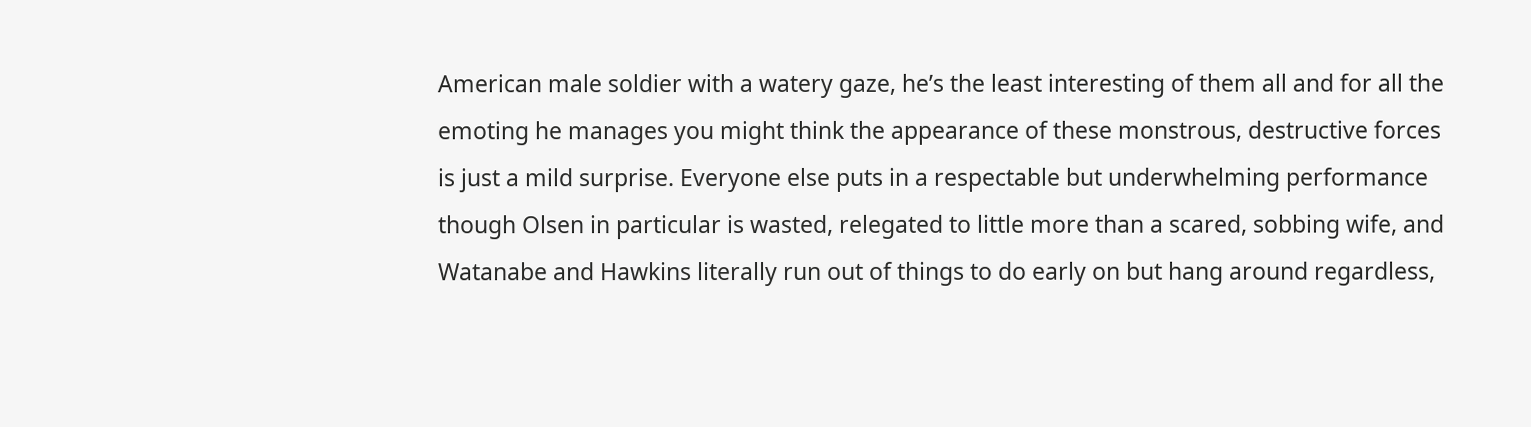American male soldier with a watery gaze, he’s the least interesting of them all and for all the emoting he manages you might think the appearance of these monstrous, destructive forces is just a mild surprise. Everyone else puts in a respectable but underwhelming performance though Olsen in particular is wasted, relegated to little more than a scared, sobbing wife, and Watanabe and Hawkins literally run out of things to do early on but hang around regardless,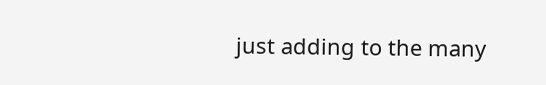just adding to the many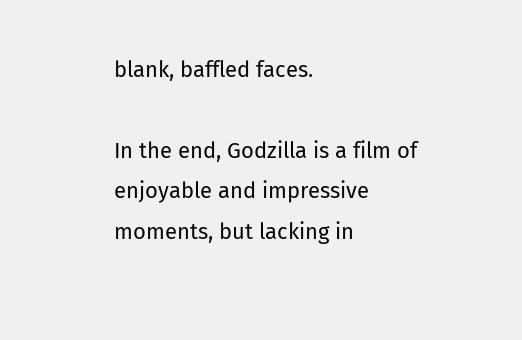blank, baffled faces.

In the end, Godzilla is a film of enjoyable and impressive moments, but lacking in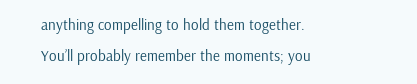anything compelling to hold them together. You’ll probably remember the moments; you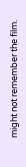might not remember the film.